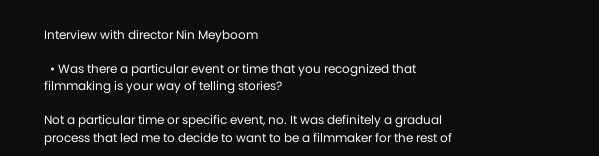Interview with director Nin Meyboom

  • Was there a particular event or time that you recognized that filmmaking is your way of telling stories?

Not a particular time or specific event, no. It was definitely a gradual process that led me to decide to want to be a filmmaker for the rest of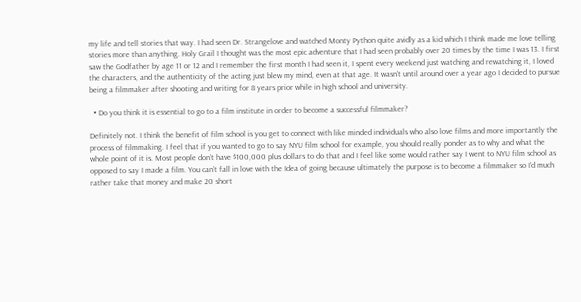my life and tell stories that way. I had seen Dr. Strangelove and watched Monty Python quite avidly as a kid which I think made me love telling stories more than anything. Holy Grail I thought was the most epic adventure that I had seen probably over 20 times by the time I was 13. I first saw the Godfather by age 11 or 12 and I remember the first month I had seen it, I spent every weekend just watching and rewatching it, I loved the characters, and the authenticity of the acting just blew my mind, even at that age. It wasn’t until around over a year ago I decided to pursue being a filmmaker after shooting and writing for 8 years prior while in high school and university.

  • Do you think it is essential to go to a film institute in order to become a successful filmmaker?

Definitely not. I think the benefit of film school is you get to connect with like minded individuals who also love films and more importantly the process of filmmaking. I feel that if you wanted to go to say NYU film school for example, you should really ponder as to why and what the whole point of it is. Most people don’t have $100,000 plus dollars to do that and I feel like some would rather say I went to NYU film school as opposed to say I made a film. You can’t fall in love with the Idea of going because ultimately the purpose is to become a filmmaker so I’d much rather take that money and make 20 short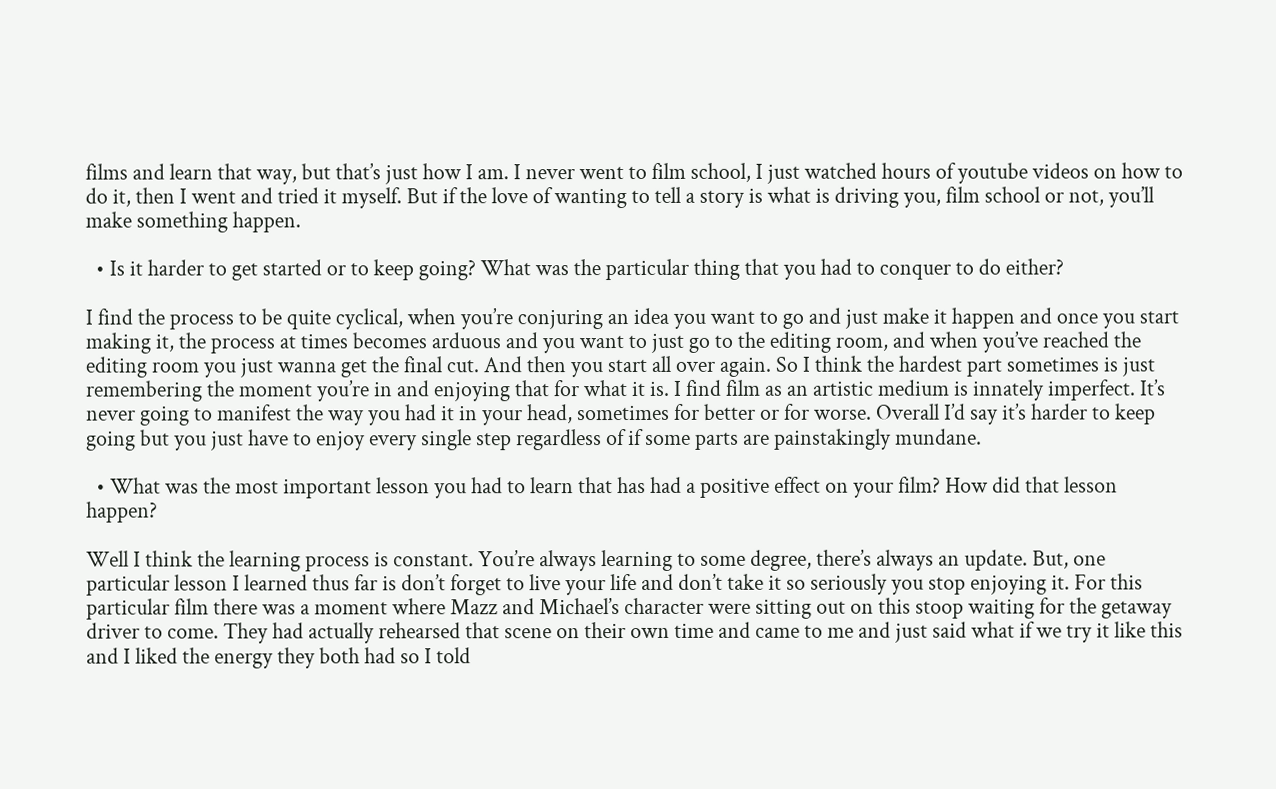films and learn that way, but that’s just how I am. I never went to film school, I just watched hours of youtube videos on how to do it, then I went and tried it myself. But if the love of wanting to tell a story is what is driving you, film school or not, you’ll make something happen.

  • Is it harder to get started or to keep going? What was the particular thing that you had to conquer to do either?

I find the process to be quite cyclical, when you’re conjuring an idea you want to go and just make it happen and once you start making it, the process at times becomes arduous and you want to just go to the editing room, and when you’ve reached the editing room you just wanna get the final cut. And then you start all over again. So I think the hardest part sometimes is just remembering the moment you’re in and enjoying that for what it is. I find film as an artistic medium is innately imperfect. It’s never going to manifest the way you had it in your head, sometimes for better or for worse. Overall I’d say it’s harder to keep going but you just have to enjoy every single step regardless of if some parts are painstakingly mundane.

  • What was the most important lesson you had to learn that has had a positive effect on your film? How did that lesson happen?

Well I think the learning process is constant. You’re always learning to some degree, there’s always an update. But, one particular lesson I learned thus far is don’t forget to live your life and don’t take it so seriously you stop enjoying it. For this particular film there was a moment where Mazz and Michael’s character were sitting out on this stoop waiting for the getaway driver to come. They had actually rehearsed that scene on their own time and came to me and just said what if we try it like this and I liked the energy they both had so I told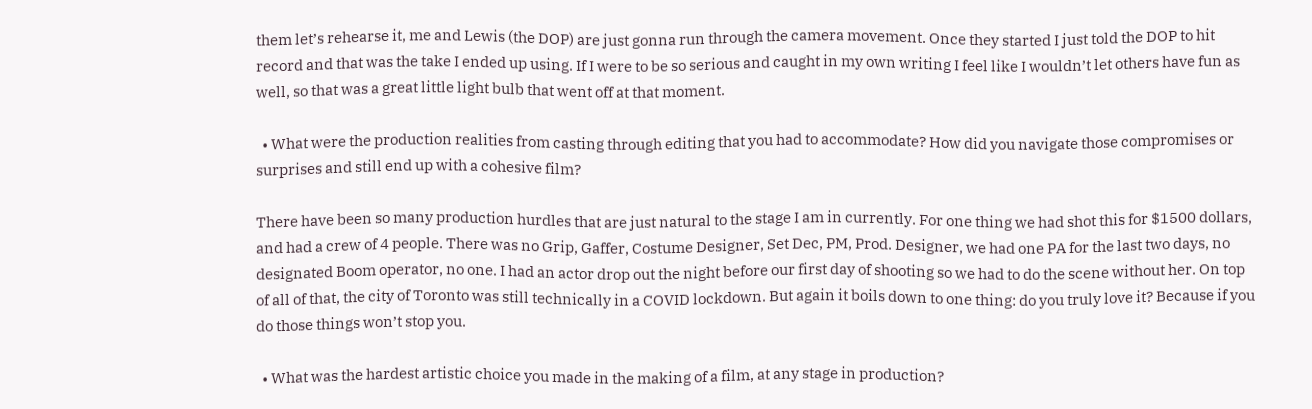them let’s rehearse it, me and Lewis (the DOP) are just gonna run through the camera movement. Once they started I just told the DOP to hit record and that was the take I ended up using. If I were to be so serious and caught in my own writing I feel like I wouldn’t let others have fun as well, so that was a great little light bulb that went off at that moment.

  • What were the production realities from casting through editing that you had to accommodate? How did you navigate those compromises or surprises and still end up with a cohesive film?

There have been so many production hurdles that are just natural to the stage I am in currently. For one thing we had shot this for $1500 dollars, and had a crew of 4 people. There was no Grip, Gaffer, Costume Designer, Set Dec, PM, Prod. Designer, we had one PA for the last two days, no designated Boom operator, no one. I had an actor drop out the night before our first day of shooting so we had to do the scene without her. On top of all of that, the city of Toronto was still technically in a COVID lockdown. But again it boils down to one thing: do you truly love it? Because if you do those things won’t stop you.

  • What was the hardest artistic choice you made in the making of a film, at any stage in production?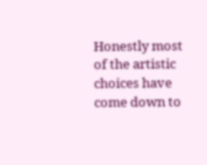Honestly most of the artistic choices have come down to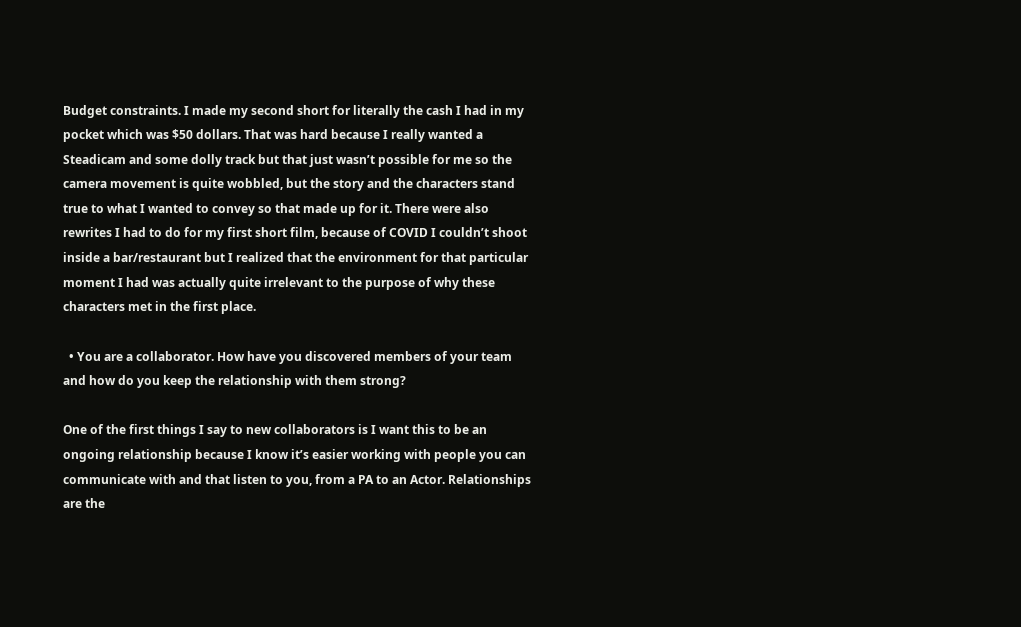Budget constraints. I made my second short for literally the cash I had in my pocket which was $50 dollars. That was hard because I really wanted a Steadicam and some dolly track but that just wasn’t possible for me so the camera movement is quite wobbled, but the story and the characters stand true to what I wanted to convey so that made up for it. There were also rewrites I had to do for my first short film, because of COVID I couldn’t shoot inside a bar/restaurant but I realized that the environment for that particular moment I had was actually quite irrelevant to the purpose of why these characters met in the first place.

  • You are a collaborator. How have you discovered members of your team and how do you keep the relationship with them strong?

One of the first things I say to new collaborators is I want this to be an ongoing relationship because I know it’s easier working with people you can communicate with and that listen to you, from a PA to an Actor. Relationships are the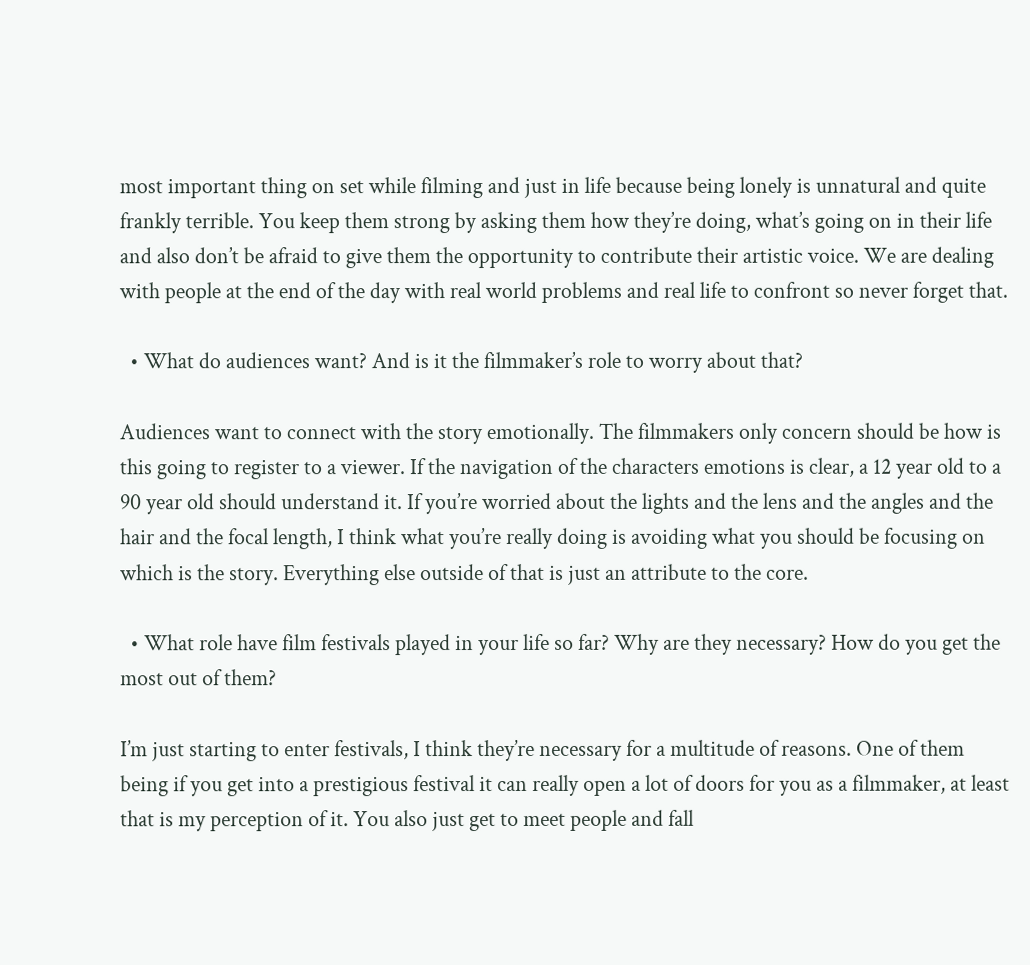most important thing on set while filming and just in life because being lonely is unnatural and quite frankly terrible. You keep them strong by asking them how they’re doing, what’s going on in their life and also don’t be afraid to give them the opportunity to contribute their artistic voice. We are dealing with people at the end of the day with real world problems and real life to confront so never forget that.

  • What do audiences want? And is it the filmmaker’s role to worry about that?

Audiences want to connect with the story emotionally. The filmmakers only concern should be how is this going to register to a viewer. If the navigation of the characters emotions is clear, a 12 year old to a 90 year old should understand it. If you’re worried about the lights and the lens and the angles and the hair and the focal length, I think what you’re really doing is avoiding what you should be focusing on which is the story. Everything else outside of that is just an attribute to the core.

  • What role have film festivals played in your life so far? Why are they necessary? How do you get the most out of them?

I’m just starting to enter festivals, I think they’re necessary for a multitude of reasons. One of them being if you get into a prestigious festival it can really open a lot of doors for you as a filmmaker, at least that is my perception of it. You also just get to meet people and fall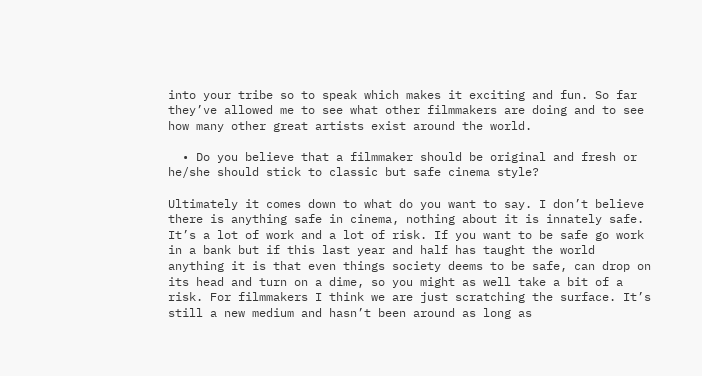into your tribe so to speak which makes it exciting and fun. So far they’ve allowed me to see what other filmmakers are doing and to see how many other great artists exist around the world.

  • Do you believe that a filmmaker should be original and fresh or he/she should stick to classic but safe cinema style?

Ultimately it comes down to what do you want to say. I don’t believe there is anything safe in cinema, nothing about it is innately safe. It’s a lot of work and a lot of risk. If you want to be safe go work in a bank but if this last year and half has taught the world anything it is that even things society deems to be safe, can drop on its head and turn on a dime, so you might as well take a bit of a risk. For filmmakers I think we are just scratching the surface. It’s still a new medium and hasn’t been around as long as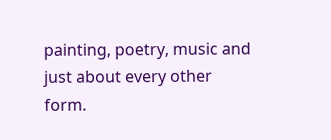painting, poetry, music and just about every other form.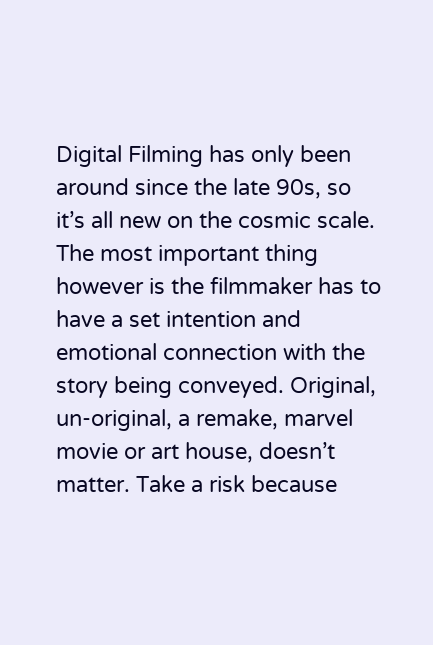Digital Filming has only been around since the late 90s, so it’s all new on the cosmic scale. The most important thing however is the filmmaker has to have a set intention and emotional connection with the story being conveyed. Original, un-original, a remake, marvel movie or art house, doesn’t matter. Take a risk because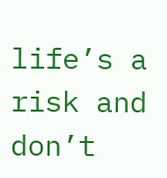life’s a risk and don’t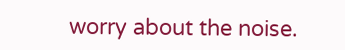worry about the noise.